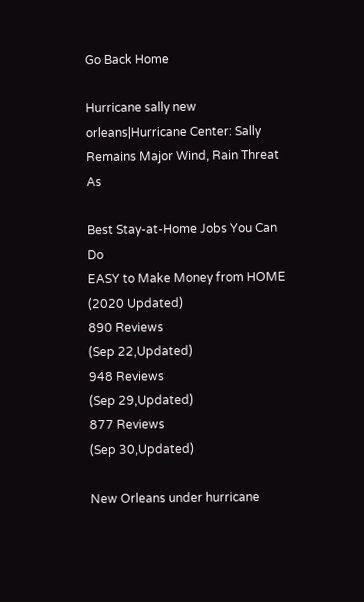Go Back Home

Hurricane sally new orleans|Hurricane Center: Sally Remains Major Wind, Rain Threat As

Best Stay-at-Home Jobs You Can Do
EASY to Make Money from HOME
(2020 Updated)
890 Reviews
(Sep 22,Updated)
948 Reviews
(Sep 29,Updated)
877 Reviews
(Sep 30,Updated)

New Orleans under hurricane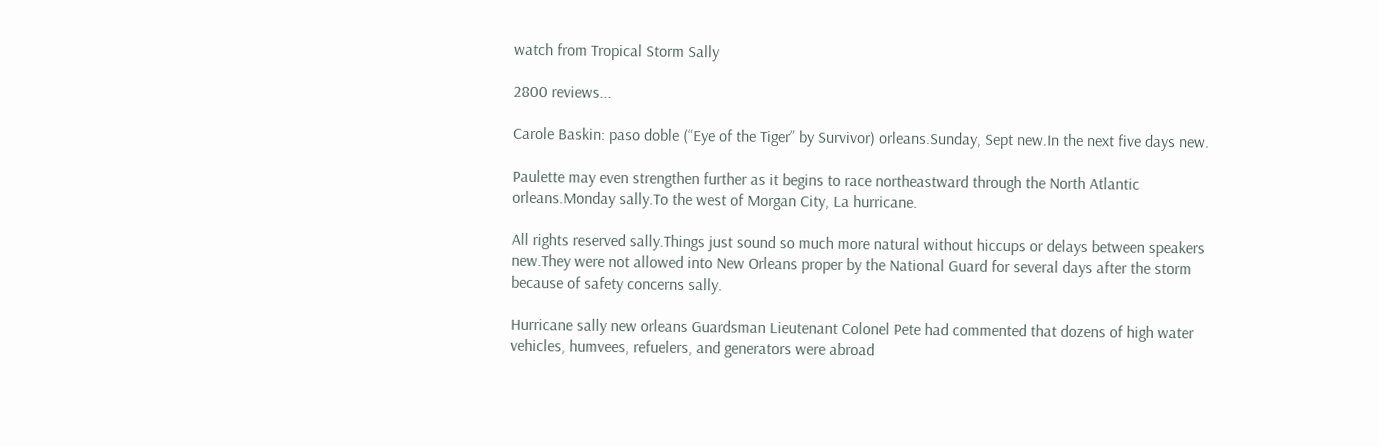watch from Tropical Storm Sally

2800 reviews...

Carole Baskin: paso doble (“Eye of the Tiger” by Survivor) orleans.Sunday, Sept new.In the next five days new.

Paulette may even strengthen further as it begins to race northeastward through the North Atlantic orleans.Monday sally.To the west of Morgan City, La hurricane.

All rights reserved sally.Things just sound so much more natural without hiccups or delays between speakers new.They were not allowed into New Orleans proper by the National Guard for several days after the storm because of safety concerns sally.

Hurricane sally new orleans Guardsman Lieutenant Colonel Pete had commented that dozens of high water vehicles, humvees, refuelers, and generators were abroad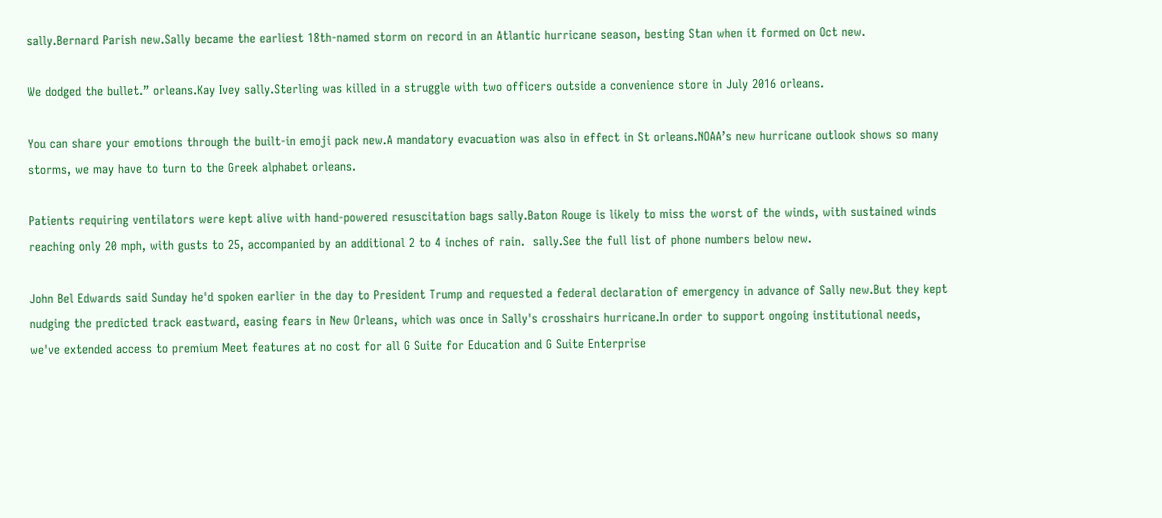sally.Bernard Parish new.Sally became the earliest 18th-named storm on record in an Atlantic hurricane season, besting Stan when it formed on Oct new.

We dodged the bullet.” orleans.Kay Ivey sally.Sterling was killed in a struggle with two officers outside a convenience store in July 2016 orleans.

You can share your emotions through the built-in emoji pack new.A mandatory evacuation was also in effect in St orleans.NOAA’s new hurricane outlook shows so many storms, we may have to turn to the Greek alphabet orleans.

Patients requiring ventilators were kept alive with hand-powered resuscitation bags sally.Baton Rouge is likely to miss the worst of the winds, with sustained winds reaching only 20 mph, with gusts to 25, accompanied by an additional 2 to 4 inches of rain.  sally.See the full list of phone numbers below new.

John Bel Edwards said Sunday he'd spoken earlier in the day to President Trump and requested a federal declaration of emergency in advance of Sally new.But they kept nudging the predicted track eastward, easing fears in New Orleans, which was once in Sally's crosshairs hurricane.In order to support ongoing institutional needs, we've extended access to premium Meet features at no cost for all G Suite for Education and G Suite Enterprise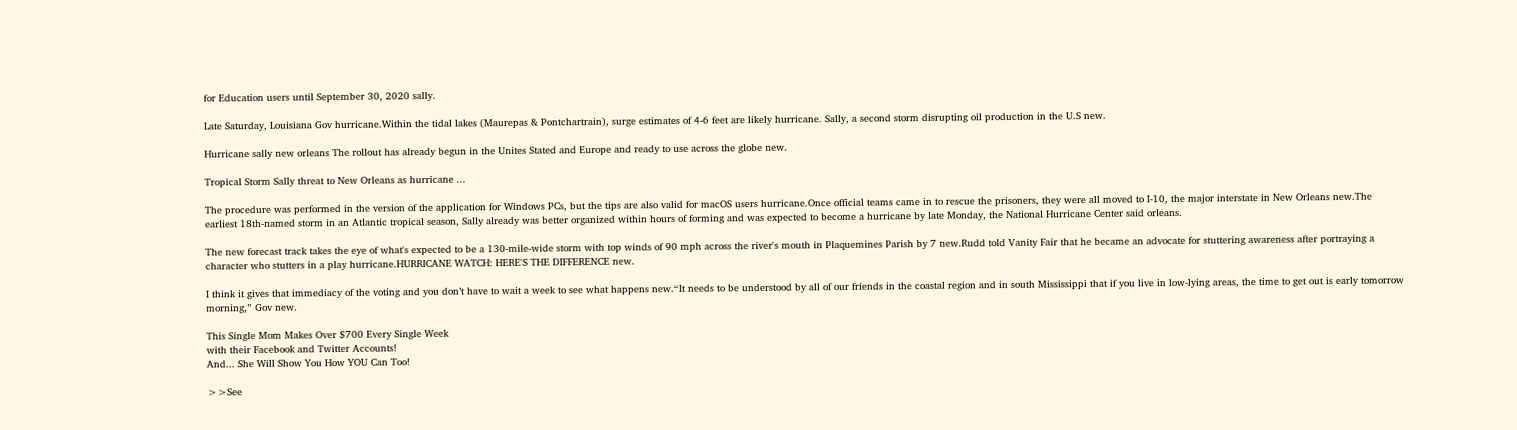for Education users until September 30, 2020 sally.

Late Saturday, Louisiana Gov hurricane.Within the tidal lakes (Maurepas & Pontchartrain), surge estimates of 4-6 feet are likely hurricane. Sally, a second storm disrupting oil production in the U.S new.

Hurricane sally new orleans The rollout has already begun in the Unites Stated and Europe and ready to use across the globe new.

Tropical Storm Sally threat to New Orleans as hurricane ...

The procedure was performed in the version of the application for Windows PCs, but the tips are also valid for macOS users hurricane.Once official teams came in to rescue the prisoners, they were all moved to I-10, the major interstate in New Orleans new.The earliest 18th-named storm in an Atlantic tropical season, Sally already was better organized within hours of forming and was expected to become a hurricane by late Monday, the National Hurricane Center said orleans.

The new forecast track takes the eye of what's expected to be a 130-mile-wide storm with top winds of 90 mph across the river's mouth in Plaquemines Parish by 7 new.Rudd told Vanity Fair that he became an advocate for stuttering awareness after portraying a character who stutters in a play hurricane.HURRICANE WATCH: HERE'S THE DIFFERENCE new.

I think it gives that immediacy of the voting and you don’t have to wait a week to see what happens new.“It needs to be understood by all of our friends in the coastal region and in south Mississippi that if you live in low-lying areas, the time to get out is early tomorrow morning,” Gov new.

This Single Mom Makes Over $700 Every Single Week
with their Facebook and Twitter Accounts!
And... She Will Show You How YOU Can Too!

>>See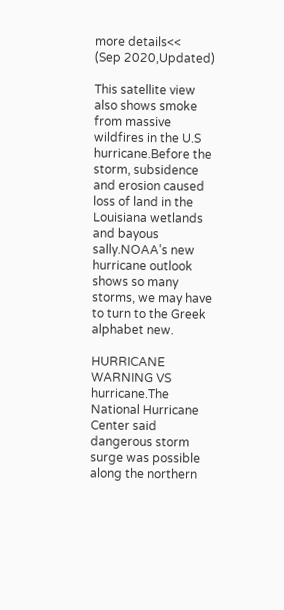more details<<
(Sep 2020,Updated)

This satellite view also shows smoke from massive wildfires in the U.S hurricane.Before the storm, subsidence and erosion caused loss of land in the Louisiana wetlands and bayous sally.NOAA’s new hurricane outlook shows so many storms, we may have to turn to the Greek alphabet new.

HURRICANE WARNING VS hurricane.The National Hurricane Center said dangerous storm surge was possible along the northern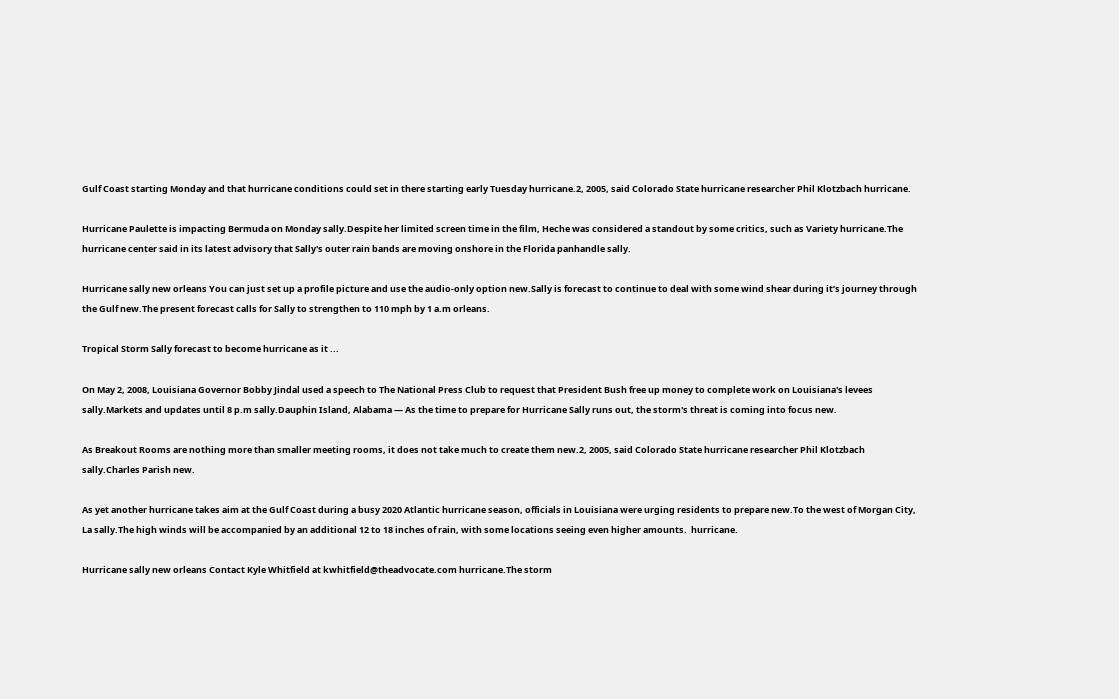Gulf Coast starting Monday and that hurricane conditions could set in there starting early Tuesday hurricane.2, 2005, said Colorado State hurricane researcher Phil Klotzbach hurricane.

Hurricane Paulette is impacting Bermuda on Monday sally.Despite her limited screen time in the film, Heche was considered a standout by some critics, such as Variety hurricane.The hurricane center said in its latest advisory that Sally's outer rain bands are moving onshore in the Florida panhandle sally.

Hurricane sally new orleans You can just set up a profile picture and use the audio-only option new.Sally is forecast to continue to deal with some wind shear during it’s journey through the Gulf new.The present forecast calls for Sally to strengthen to 110 mph by 1 a.m orleans.

Tropical Storm Sally forecast to become hurricane as it ...

On May 2, 2008, Louisiana Governor Bobby Jindal used a speech to The National Press Club to request that President Bush free up money to complete work on Louisiana's levees sally.Markets and updates until 8 p.m sally.Dauphin Island, Alabama — As the time to prepare for Hurricane Sally runs out, the storm's threat is coming into focus new.

As Breakout Rooms are nothing more than smaller meeting rooms, it does not take much to create them new.2, 2005, said Colorado State hurricane researcher Phil Klotzbach sally.Charles Parish new.

As yet another hurricane takes aim at the Gulf Coast during a busy 2020 Atlantic hurricane season, officials in Louisiana were urging residents to prepare new.To the west of Morgan City, La sally.The high winds will be accompanied by an additional 12 to 18 inches of rain, with some locations seeing even higher amounts.  hurricane.

Hurricane sally new orleans Contact Kyle Whitfield at kwhitfield@theadvocate.com hurricane.The storm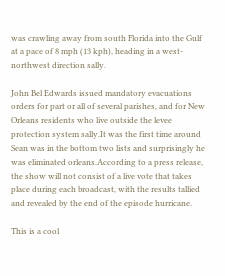was crawling away from south Florida into the Gulf at a pace of 8 mph (13 kph), heading in a west-northwest direction sally.

John Bel Edwards issued mandatory evacuations orders for part or all of several parishes, and for New Orleans residents who live outside the levee protection system sally.It was the first time around Sean was in the bottom two lists and surprisingly he was eliminated orleans.According to a press release, the show will not consist of a live vote that takes place during each broadcast, with the results tallied and revealed by the end of the episode hurricane.

This is a cool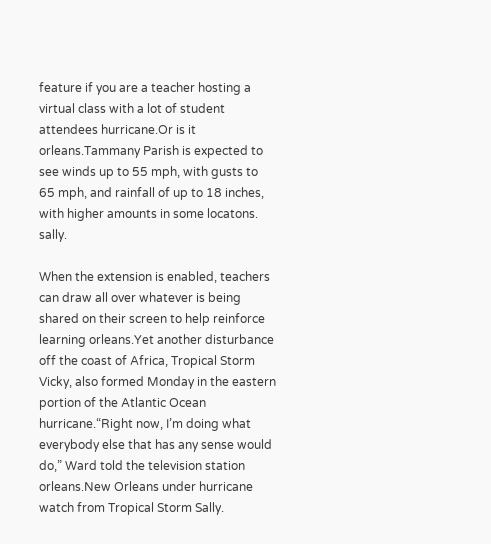feature if you are a teacher hosting a virtual class with a lot of student attendees hurricane.Or is it orleans.Tammany Parish is expected to see winds up to 55 mph, with gusts to 65 mph, and rainfall of up to 18 inches, with higher amounts in some locatons.  sally.

When the extension is enabled, teachers can draw all over whatever is being shared on their screen to help reinforce learning orleans.Yet another disturbance off the coast of Africa, Tropical Storm Vicky, also formed Monday in the eastern portion of the Atlantic Ocean hurricane.“Right now, I’m doing what everybody else that has any sense would do,” Ward told the television station orleans.New Orleans under hurricane watch from Tropical Storm Sally.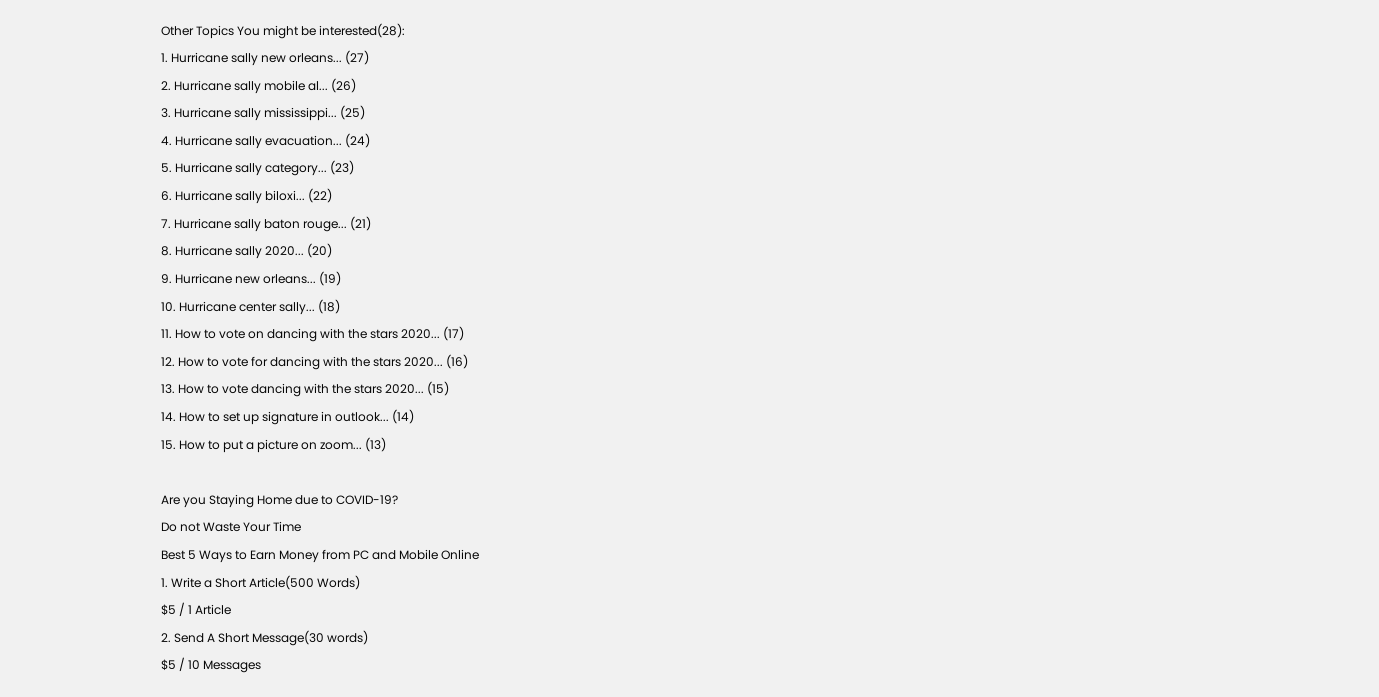Other Topics You might be interested(28):
1. Hurricane sally new orleans... (27)
2. Hurricane sally mobile al... (26)
3. Hurricane sally mississippi... (25)
4. Hurricane sally evacuation... (24)
5. Hurricane sally category... (23)
6. Hurricane sally biloxi... (22)
7. Hurricane sally baton rouge... (21)
8. Hurricane sally 2020... (20)
9. Hurricane new orleans... (19)
10. Hurricane center sally... (18)
11. How to vote on dancing with the stars 2020... (17)
12. How to vote for dancing with the stars 2020... (16)
13. How to vote dancing with the stars 2020... (15)
14. How to set up signature in outlook... (14)
15. How to put a picture on zoom... (13)

Are you Staying Home due to COVID-19?
Do not Waste Your Time
Best 5 Ways to Earn Money from PC and Mobile Online
1. Write a Short Article(500 Words)
$5 / 1 Article
2. Send A Short Message(30 words)
$5 / 10 Messages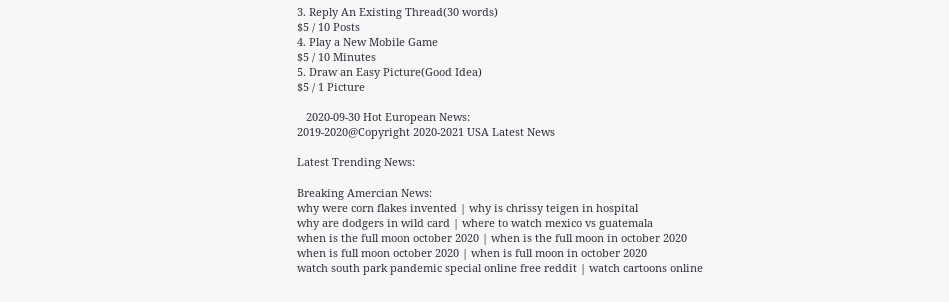3. Reply An Existing Thread(30 words)
$5 / 10 Posts
4. Play a New Mobile Game
$5 / 10 Minutes
5. Draw an Easy Picture(Good Idea)
$5 / 1 Picture

   2020-09-30 Hot European News:
2019-2020@Copyright 2020-2021 USA Latest News

Latest Trending News:

Breaking Amercian News:
why were corn flakes invented | why is chrissy teigen in hospital
why are dodgers in wild card | where to watch mexico vs guatemala
when is the full moon october 2020 | when is the full moon in october 2020
when is full moon october 2020 | when is full moon in october 2020
watch south park pandemic special online free reddit | watch cartoons online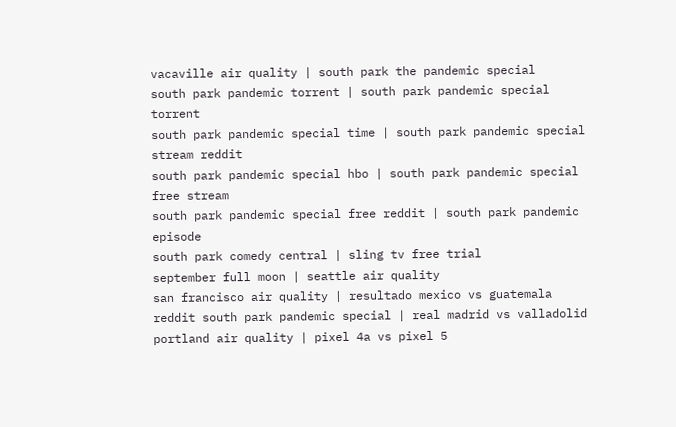vacaville air quality | south park the pandemic special
south park pandemic torrent | south park pandemic special torrent
south park pandemic special time | south park pandemic special stream reddit
south park pandemic special hbo | south park pandemic special free stream
south park pandemic special free reddit | south park pandemic episode
south park comedy central | sling tv free trial
september full moon | seattle air quality
san francisco air quality | resultado mexico vs guatemala
reddit south park pandemic special | real madrid vs valladolid
portland air quality | pixel 4a vs pixel 5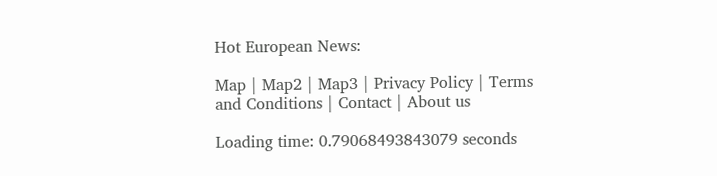Hot European News:

Map | Map2 | Map3 | Privacy Policy | Terms and Conditions | Contact | About us

Loading time: 0.79068493843079 seconds